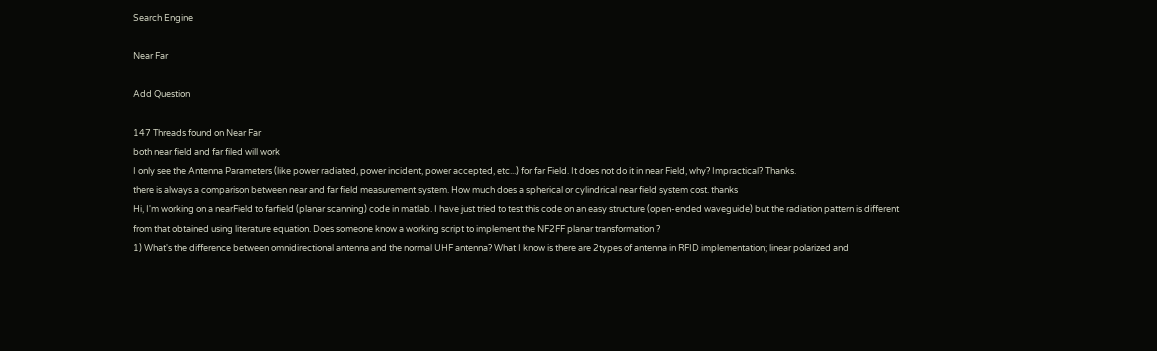Search Engine

Near Far

Add Question

147 Threads found on Near Far
both near field and far filed will work
I only see the Antenna Parameters (like power radiated, power incident, power accepted, etc...) for far Field. It does not do it in near Field, why? Impractical? Thanks.
there is always a comparison between near and far field measurement system. How much does a spherical or cylindrical near field system cost. thanks
Hi, I'm working on a nearField to farfield (planar scanning) code in matlab. I have just tried to test this code on an easy structure (open-ended waveguide) but the radiation pattern is different from that obtained using literature equation. Does someone know a working script to implement the NF2FF planar transformation ?
1) What's the difference between omnidirectional antenna and the normal UHF antenna? What I know is there are 2types of antenna in RFID implementation; linear polarized and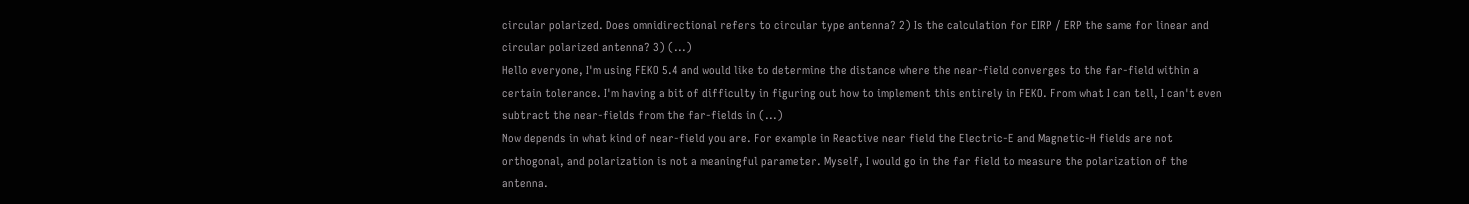circular polarized. Does omnidirectional refers to circular type antenna? 2) Is the calculation for EIRP / ERP the same for linear and circular polarized antenna? 3) (...)
Hello everyone, I'm using FEKO 5.4 and would like to determine the distance where the near-field converges to the far-field within a certain tolerance. I'm having a bit of difficulty in figuring out how to implement this entirely in FEKO. From what I can tell, I can't even subtract the near-fields from the far-fields in (...)
Now depends in what kind of near-field you are. For example in Reactive near field the Electric-E and Magnetic-H fields are not orthogonal, and polarization is not a meaningful parameter. Myself, I would go in the far field to measure the polarization of the antenna.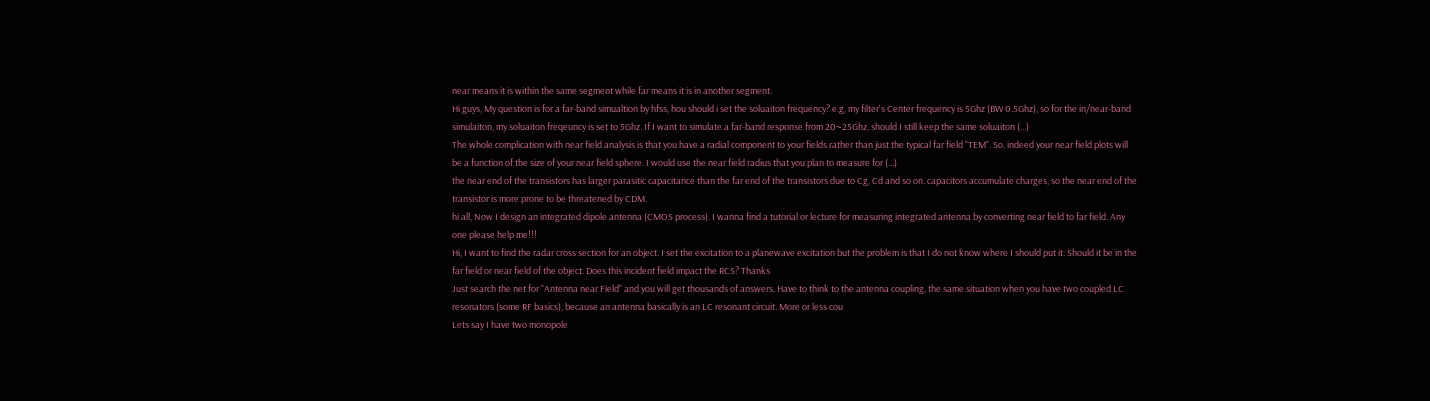near means it is within the same segment while far means it is in another segment.
Hi guys, My question is for a far-band simualtion by hfss, hou should i set the soluaiton frequency? e.g, my filter's Center frequency is 5Ghz (BW 0.5Ghz), so for the in/near-band simulaiton, my soluaiton freqeuncy is set to 5Ghz. If I want to simulate a far-band response from 20~25Ghz, should I still keep the same soluaiton (...)
The whole complication with near field analysis is that you have a radial component to your fields rather than just the typical far field "TEM". So, indeed your near field plots will be a function of the size of your near field sphere. I would use the near field radius that you plan to measure for (...)
the near end of the transistors has larger parasitic capacitance than the far end of the transistors due to Cg, Cd and so on. capacitors accumulate charges, so the near end of the transistor is more prone to be threatened by CDM.
hi all, Now I design an integrated dipole antenna (CMOS process). I wanna find a tutorial or lecture for measuring integrated antenna by converting near field to far field. Any one please help me!!!
Hi, I want to find the radar cross section for an object. I set the excitation to a planewave excitation but the problem is that I do not know where I should put it. Should it be in the far field or near field of the object. Does this incident field impact the RCS? Thanks
Just search the net for "Antenna near Field" and you will get thousands of answers. Have to think to the antenna coupling, the same situation when you have two coupled LC resonators (some RF basics), because an antenna basically is an LC resonant circuit. More or less cou
Lets say I have two monopole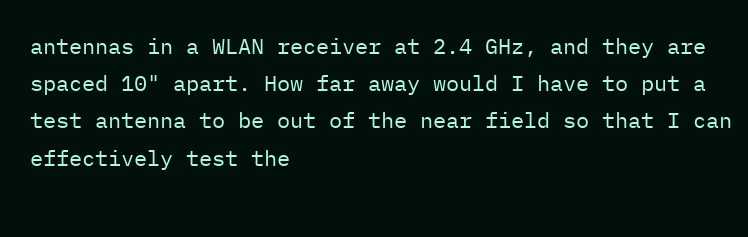antennas in a WLAN receiver at 2.4 GHz, and they are spaced 10" apart. How far away would I have to put a test antenna to be out of the near field so that I can effectively test the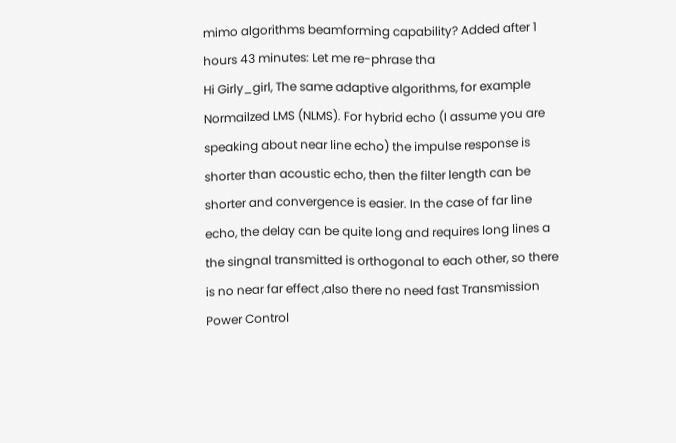mimo algorithms beamforming capability? Added after 1 hours 43 minutes: Let me re-phrase tha
Hi Girly_girl, The same adaptive algorithms, for example Normailzed LMS (NLMS). For hybrid echo (I assume you are speaking about near line echo) the impulse response is shorter than acoustic echo, then the filter length can be shorter and convergence is easier. In the case of far line echo, the delay can be quite long and requires long lines a
the singnal transmitted is orthogonal to each other, so there is no near far effect ,also there no need fast Transmission Power Control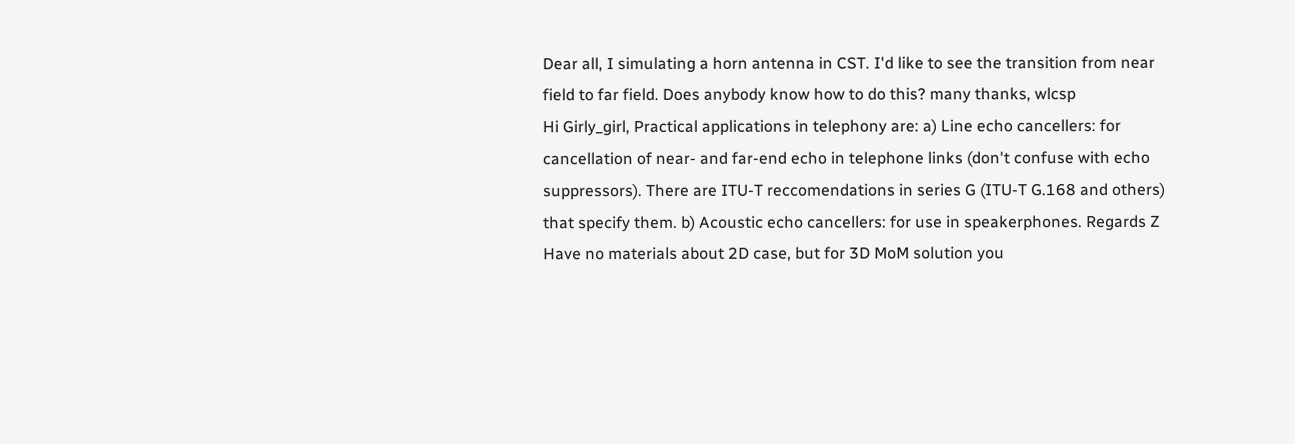Dear all, I simulating a horn antenna in CST. I'd like to see the transition from near field to far field. Does anybody know how to do this? many thanks, wlcsp
Hi Girly_girl, Practical applications in telephony are: a) Line echo cancellers: for cancellation of near- and far-end echo in telephone links (don't confuse with echo suppressors). There are ITU-T reccomendations in series G (ITU-T G.168 and others) that specify them. b) Acoustic echo cancellers: for use in speakerphones. Regards Z
Have no materials about 2D case, but for 3D MoM solution you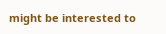might be interested to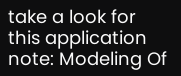take a look for this application note: Modeling Of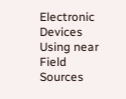Electronic Devices Using near Field Sources